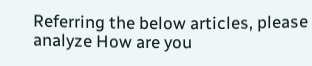Referring the below articles, please analyze How are you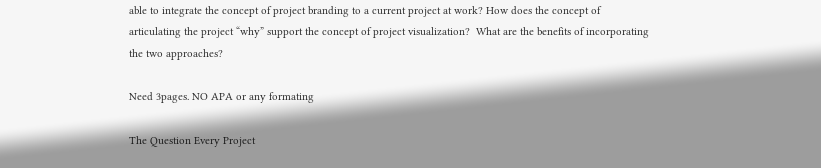able to integrate the concept of project branding to a current project at work? How does the concept of articulating the project “why” support the concept of project visualization?  What are the benefits of incorporating the two approaches?

Need 3pages. NO APA or any formating

The Question Every Project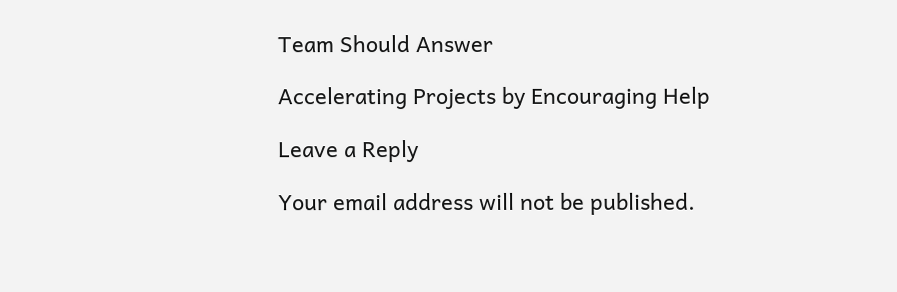Team Should Answer

Accelerating Projects by Encouraging Help

Leave a Reply

Your email address will not be published.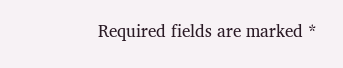Required fields are marked *